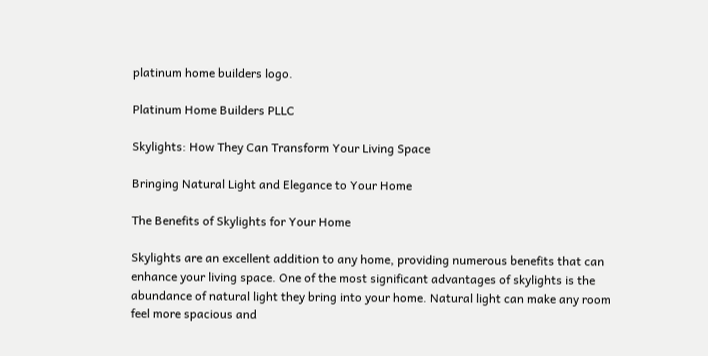platinum home builders logo.

Platinum Home Builders PLLC

Skylights: How They Can Transform Your Living Space

Bringing Natural Light and Elegance to Your Home

The Benefits of Skylights for Your Home

Skylights are an excellent addition to any home, providing numerous benefits that can enhance your living space. One of the most significant advantages of skylights is the abundance of natural light they bring into your home. Natural light can make any room feel more spacious and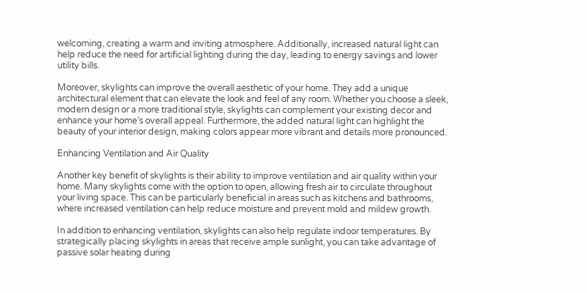welcoming, creating a warm and inviting atmosphere. Additionally, increased natural light can help reduce the need for artificial lighting during the day, leading to energy savings and lower utility bills.

Moreover, skylights can improve the overall aesthetic of your home. They add a unique architectural element that can elevate the look and feel of any room. Whether you choose a sleek, modern design or a more traditional style, skylights can complement your existing decor and enhance your home’s overall appeal. Furthermore, the added natural light can highlight the beauty of your interior design, making colors appear more vibrant and details more pronounced.

Enhancing Ventilation and Air Quality

Another key benefit of skylights is their ability to improve ventilation and air quality within your home. Many skylights come with the option to open, allowing fresh air to circulate throughout your living space. This can be particularly beneficial in areas such as kitchens and bathrooms, where increased ventilation can help reduce moisture and prevent mold and mildew growth.

In addition to enhancing ventilation, skylights can also help regulate indoor temperatures. By strategically placing skylights in areas that receive ample sunlight, you can take advantage of passive solar heating during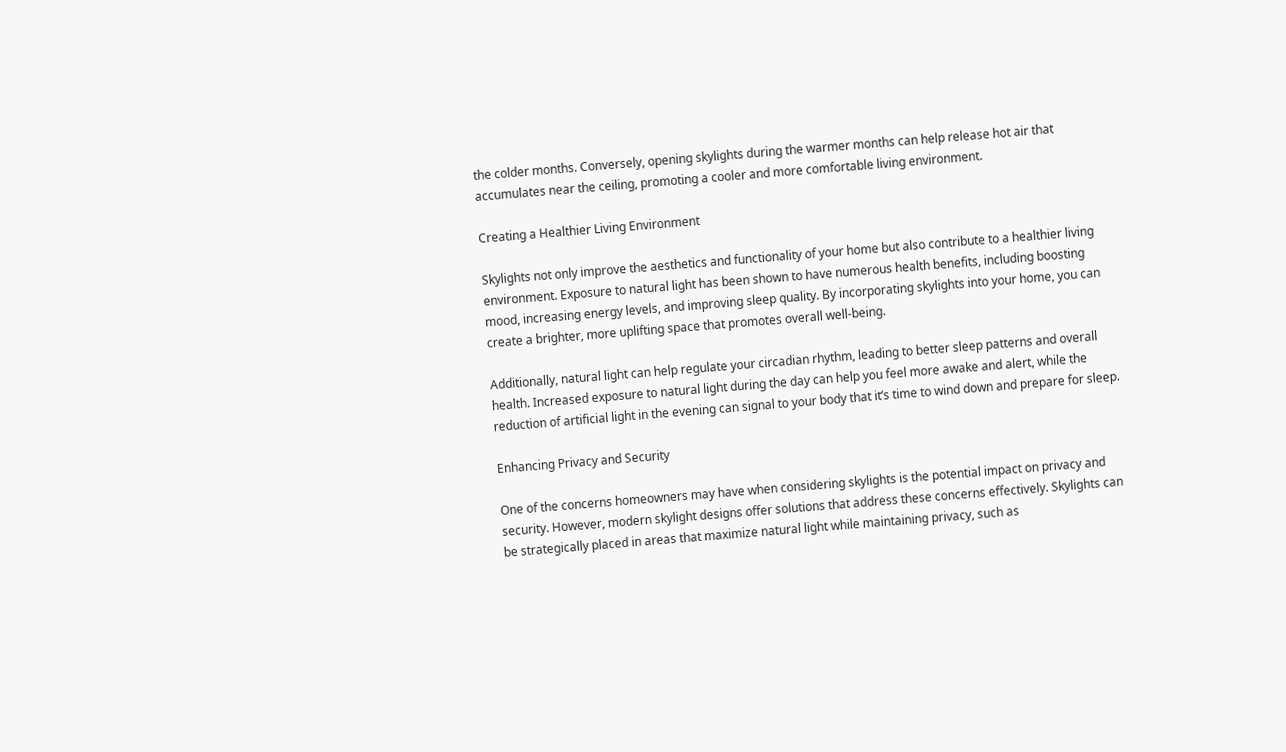the colder months. Conversely, opening skylights during the warmer months can help release hot air that accumulates near the ceiling, promoting a cooler and more comfortable living environment.

Creating a Healthier Living Environment

Skylights not only improve the aesthetics and functionality of your home but also contribute to a healthier living environment. Exposure to natural light has been shown to have numerous health benefits, including boosting mood, increasing energy levels, and improving sleep quality. By incorporating skylights into your home, you can create a brighter, more uplifting space that promotes overall well-being.

Additionally, natural light can help regulate your circadian rhythm, leading to better sleep patterns and overall health. Increased exposure to natural light during the day can help you feel more awake and alert, while the reduction of artificial light in the evening can signal to your body that it’s time to wind down and prepare for sleep.

Enhancing Privacy and Security

One of the concerns homeowners may have when considering skylights is the potential impact on privacy and security. However, modern skylight designs offer solutions that address these concerns effectively. Skylights can be strategically placed in areas that maximize natural light while maintaining privacy, such as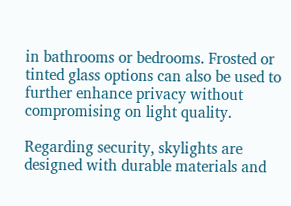in bathrooms or bedrooms. Frosted or tinted glass options can also be used to further enhance privacy without compromising on light quality.

Regarding security, skylights are designed with durable materials and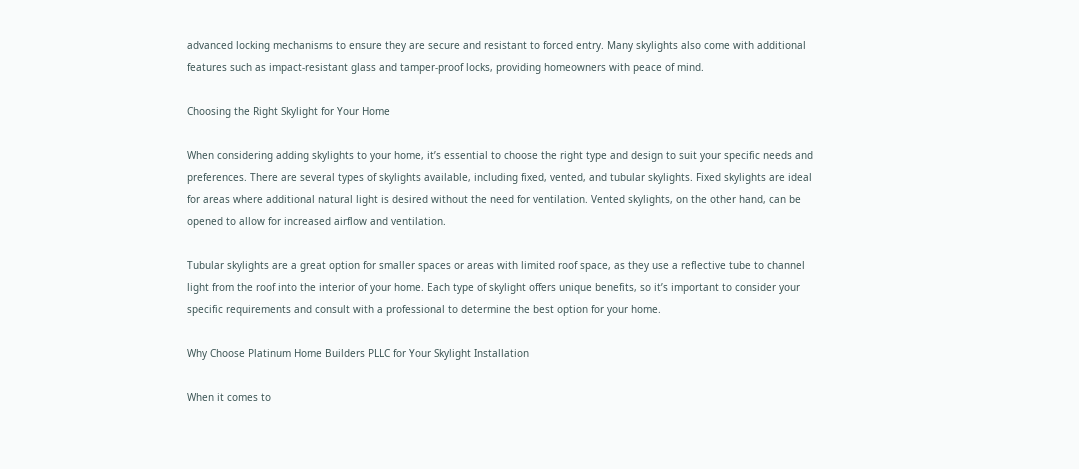advanced locking mechanisms to ensure they are secure and resistant to forced entry. Many skylights also come with additional features such as impact-resistant glass and tamper-proof locks, providing homeowners with peace of mind.

Choosing the Right Skylight for Your Home

When considering adding skylights to your home, it’s essential to choose the right type and design to suit your specific needs and preferences. There are several types of skylights available, including fixed, vented, and tubular skylights. Fixed skylights are ideal for areas where additional natural light is desired without the need for ventilation. Vented skylights, on the other hand, can be opened to allow for increased airflow and ventilation.

Tubular skylights are a great option for smaller spaces or areas with limited roof space, as they use a reflective tube to channel light from the roof into the interior of your home. Each type of skylight offers unique benefits, so it’s important to consider your specific requirements and consult with a professional to determine the best option for your home.

Why Choose Platinum Home Builders PLLC for Your Skylight Installation

When it comes to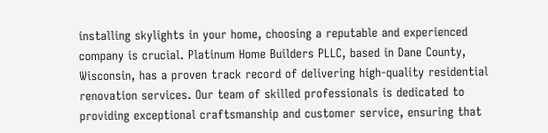installing skylights in your home, choosing a reputable and experienced company is crucial. Platinum Home Builders PLLC, based in Dane County, Wisconsin, has a proven track record of delivering high-quality residential renovation services. Our team of skilled professionals is dedicated to providing exceptional craftsmanship and customer service, ensuring that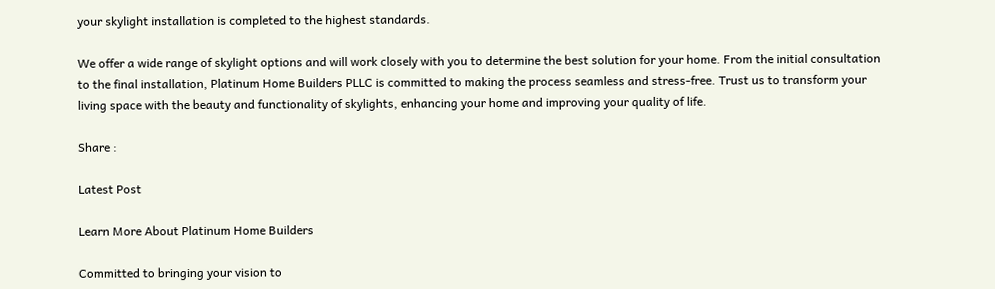your skylight installation is completed to the highest standards.

We offer a wide range of skylight options and will work closely with you to determine the best solution for your home. From the initial consultation to the final installation, Platinum Home Builders PLLC is committed to making the process seamless and stress-free. Trust us to transform your living space with the beauty and functionality of skylights, enhancing your home and improving your quality of life.

Share :

Latest Post

Learn More About Platinum Home Builders

Committed to bringing your vision to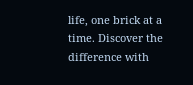life, one brick at a time. Discover the difference with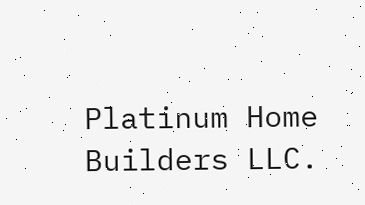Platinum Home Builders LLC.